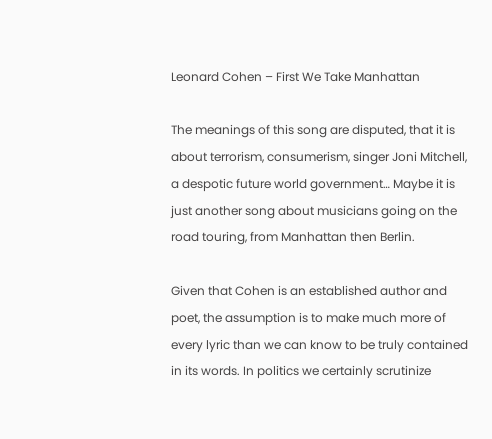Leonard Cohen – First We Take Manhattan

The meanings of this song are disputed, that it is about terrorism, consumerism, singer Joni Mitchell, a despotic future world government… Maybe it is just another song about musicians going on the road touring, from Manhattan then Berlin.

Given that Cohen is an established author and poet, the assumption is to make much more of every lyric than we can know to be truly contained in its words. In politics we certainly scrutinize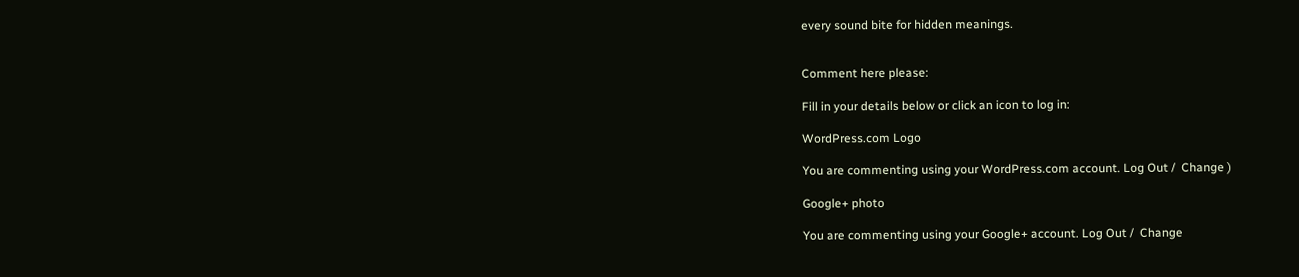every sound bite for hidden meanings.


Comment here please:

Fill in your details below or click an icon to log in:

WordPress.com Logo

You are commenting using your WordPress.com account. Log Out /  Change )

Google+ photo

You are commenting using your Google+ account. Log Out /  Change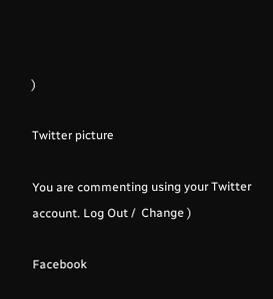)

Twitter picture

You are commenting using your Twitter account. Log Out /  Change )

Facebook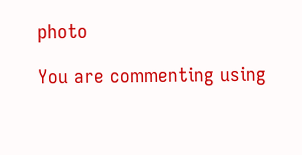photo

You are commenting using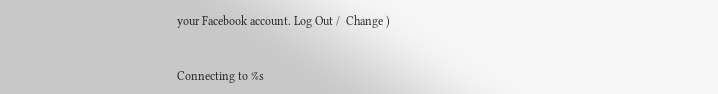your Facebook account. Log Out /  Change )


Connecting to %s